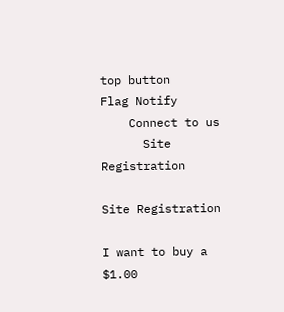top button
Flag Notify
    Connect to us
      Site Registration

Site Registration

I want to buy a $1.00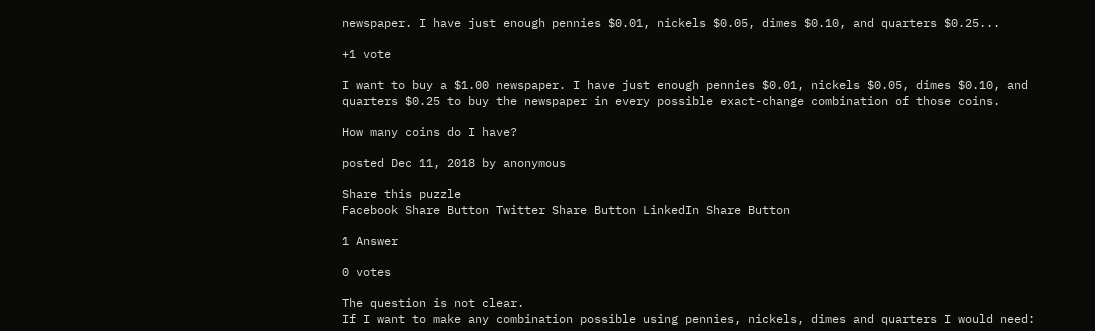newspaper. I have just enough pennies $0.01, nickels $0.05, dimes $0.10, and quarters $0.25...

+1 vote

I want to buy a $1.00 newspaper. I have just enough pennies $0.01, nickels $0.05, dimes $0.10, and quarters $0.25 to buy the newspaper in every possible exact-change combination of those coins.

How many coins do I have?

posted Dec 11, 2018 by anonymous

Share this puzzle
Facebook Share Button Twitter Share Button LinkedIn Share Button

1 Answer

0 votes

The question is not clear.
If I want to make any combination possible using pennies, nickels, dimes and quarters I would need: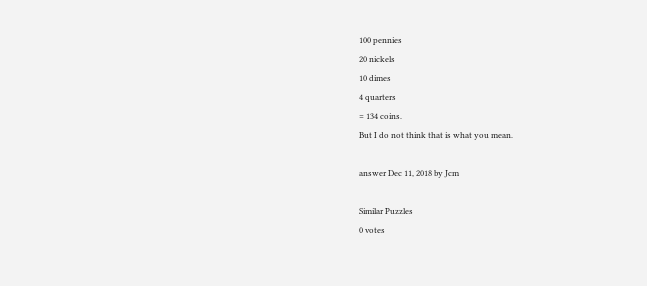100 pennies
20 nickels
10 dimes
4 quarters
= 134 coins.
But I do not think that is what you mean.

answer Dec 11, 2018 by Jcm

Similar Puzzles
0 votes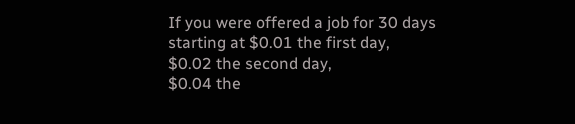If you were offered a job for 30 days
starting at $0.01 the first day,
$0.02 the second day,
$0.04 the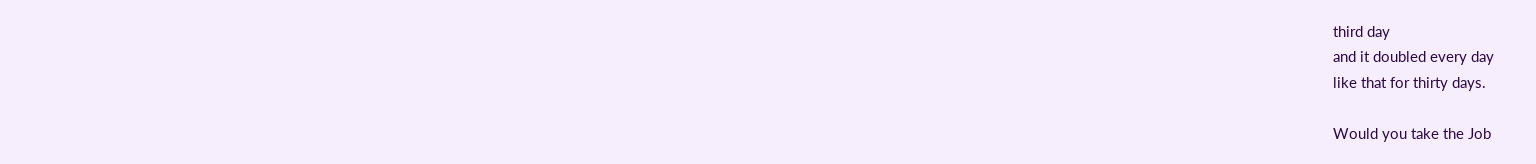third day
and it doubled every day
like that for thirty days.

Would you take the Job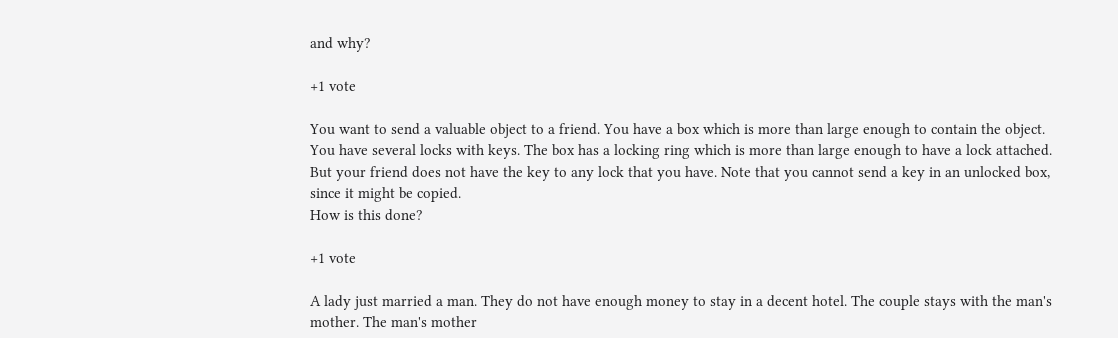and why?

+1 vote

You want to send a valuable object to a friend. You have a box which is more than large enough to contain the object. You have several locks with keys. The box has a locking ring which is more than large enough to have a lock attached. But your friend does not have the key to any lock that you have. Note that you cannot send a key in an unlocked box, since it might be copied.
How is this done?

+1 vote

A lady just married a man. They do not have enough money to stay in a decent hotel. The couple stays with the man's mother. The man's mother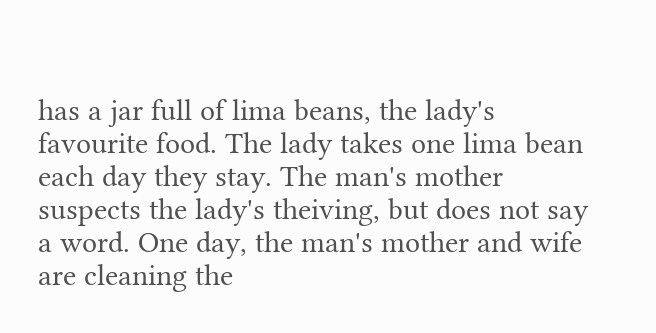has a jar full of lima beans, the lady's favourite food. The lady takes one lima bean each day they stay. The man's mother suspects the lady's theiving, but does not say a word. One day, the man's mother and wife are cleaning the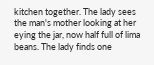kitchen together. The lady sees the man's mother looking at her eying the jar, now half full of lima beans. The lady finds one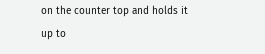on the counter top and holds it up to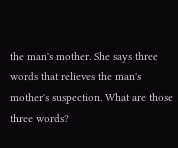the man's mother. She says three words that relieves the man's mother's suspection. What are those three words?